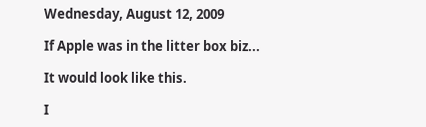Wednesday, August 12, 2009

If Apple was in the litter box biz...

It would look like this.

I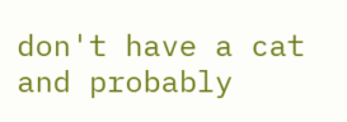don't have a cat and probably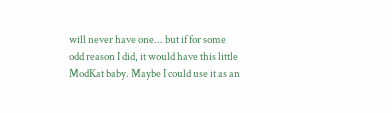will never have one... but if for some odd reason I did, it would have this little ModKat baby. Maybe I could use it as an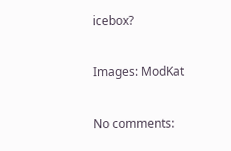icebox?

Images: ModKat

No comments: